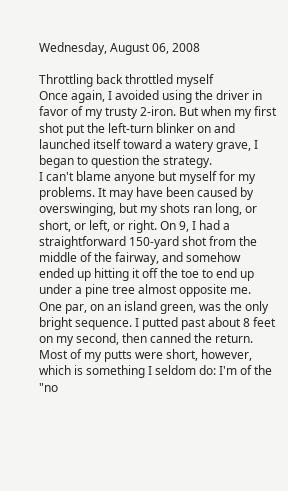Wednesday, August 06, 2008

Throttling back throttled myself
Once again, I avoided using the driver in favor of my trusty 2-iron. But when my first shot put the left-turn blinker on and launched itself toward a watery grave, I began to question the strategy.
I can't blame anyone but myself for my problems. It may have been caused by overswinging, but my shots ran long, or short, or left, or right. On 9, I had a straightforward 150-yard shot from the middle of the fairway, and somehow ended up hitting it off the toe to end up under a pine tree almost opposite me.
One par, on an island green, was the only bright sequence. I putted past about 8 feet on my second, then canned the return. Most of my putts were short, however, which is something I seldom do: I'm of the "no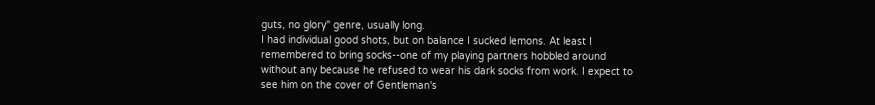guts, no glory" genre, usually long.
I had individual good shots, but on balance I sucked lemons. At least I remembered to bring socks--one of my playing partners hobbled around without any because he refused to wear his dark socks from work. I expect to see him on the cover of Gentleman's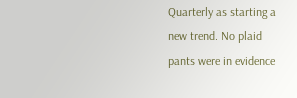Quarterly as starting a new trend. No plaid pants were in evidence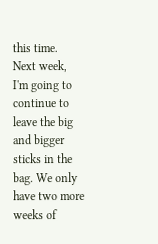this time.
Next week, I'm going to continue to leave the big and bigger sticks in the bag. We only have two more weeks of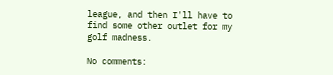league, and then I'll have to find some other outlet for my golf madness.

No comments: